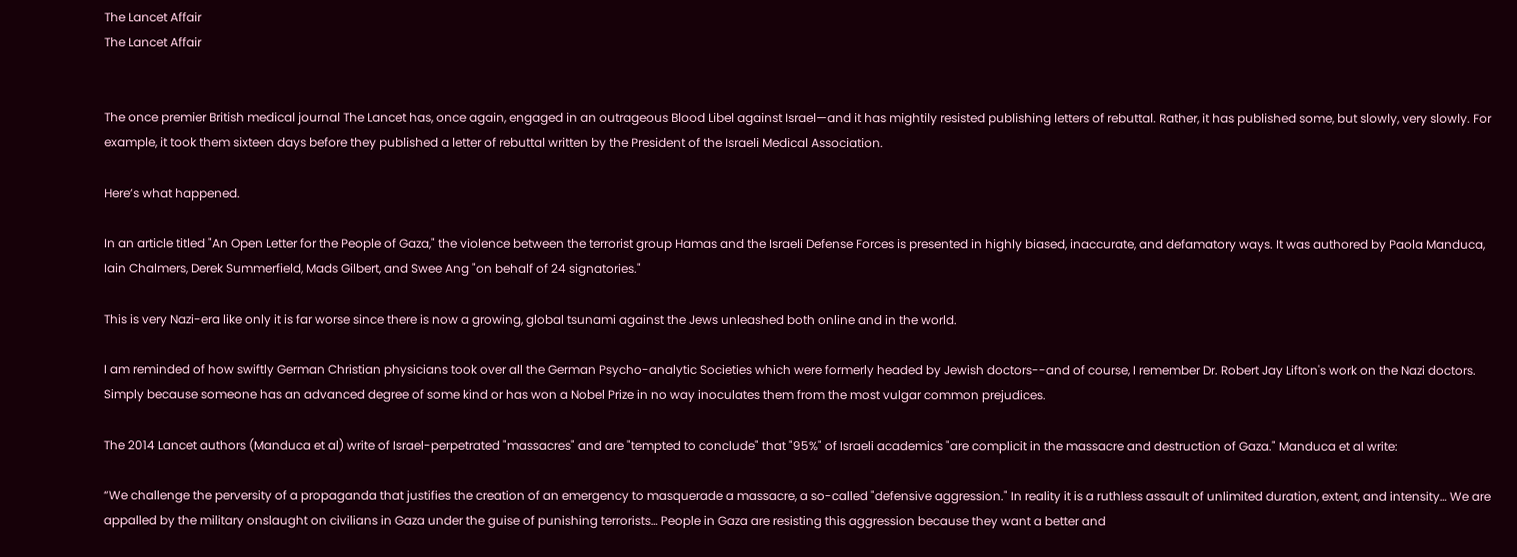The Lancet Affair
The Lancet Affair


The once premier British medical journal The Lancet has, once again, engaged in an outrageous Blood Libel against Israel—and it has mightily resisted publishing letters of rebuttal. Rather, it has published some, but slowly, very slowly. For example, it took them sixteen days before they published a letter of rebuttal written by the President of the Israeli Medical Association.

Here’s what happened.

In an article titled "An Open Letter for the People of Gaza," the violence between the terrorist group Hamas and the Israeli Defense Forces is presented in highly biased, inaccurate, and defamatory ways. It was authored by Paola Manduca, Iain Chalmers, Derek Summerfield, Mads Gilbert, and Swee Ang "on behalf of 24 signatories."

This is very Nazi-era like only it is far worse since there is now a growing, global tsunami against the Jews unleashed both online and in the world.

I am reminded of how swiftly German Christian physicians took over all the German Psycho-analytic Societies which were formerly headed by Jewish doctors--and of course, I remember Dr. Robert Jay Lifton's work on the Nazi doctors. Simply because someone has an advanced degree of some kind or has won a Nobel Prize in no way inoculates them from the most vulgar common prejudices.

The 2014 Lancet authors (Manduca et al) write of Israel-perpetrated "massacres" and are "tempted to conclude" that "95%" of Israeli academics "are complicit in the massacre and destruction of Gaza." Manduca et al write:

“We challenge the perversity of a propaganda that justifies the creation of an emergency to masquerade a massacre, a so-called "defensive aggression." In reality it is a ruthless assault of unlimited duration, extent, and intensity… We are appalled by the military onslaught on civilians in Gaza under the guise of punishing terrorists… People in Gaza are resisting this aggression because they want a better and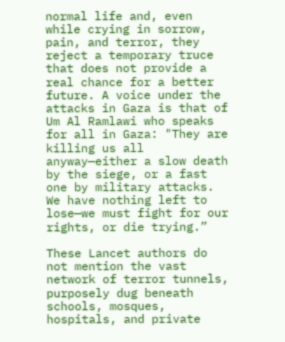normal life and, even while crying in sorrow, pain, and terror, they reject a temporary truce that does not provide a real chance for a better future. A voice under the attacks in Gaza is that of Um Al Ramlawi who speaks for all in Gaza: "They are killing us all anyway—either a slow death by the siege, or a fast one by military attacks. We have nothing left to lose—we must fight for our rights, or die trying.”

These Lancet authors do not mention the vast network of terror tunnels, purposely dug beneath schools, mosques, hospitals, and private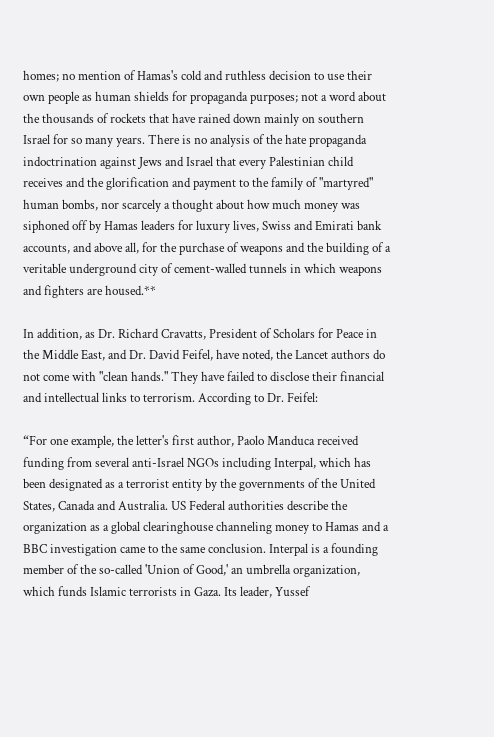homes; no mention of Hamas's cold and ruthless decision to use their own people as human shields for propaganda purposes; not a word about the thousands of rockets that have rained down mainly on southern Israel for so many years. There is no analysis of the hate propaganda indoctrination against Jews and Israel that every Palestinian child receives and the glorification and payment to the family of "martyred" human bombs, nor scarcely a thought about how much money was siphoned off by Hamas leaders for luxury lives, Swiss and Emirati bank accounts, and above all, for the purchase of weapons and the building of a veritable underground city of cement-walled tunnels in which weapons and fighters are housed.**

In addition, as Dr. Richard Cravatts, President of Scholars for Peace in the Middle East, and Dr. David Feifel, have noted, the Lancet authors do not come with "clean hands." They have failed to disclose their financial and intellectual links to terrorism. According to Dr. Feifel:

“For one example, the letter's first author, Paolo Manduca received funding from several anti-Israel NGOs including Interpal, which has been designated as a terrorist entity by the governments of the United States, Canada and Australia. US Federal authorities describe the organization as a global clearinghouse channeling money to Hamas and a BBC investigation came to the same conclusion. Interpal is a founding member of the so-called 'Union of Good,' an umbrella organization, which funds Islamic terrorists in Gaza. Its leader, Yussef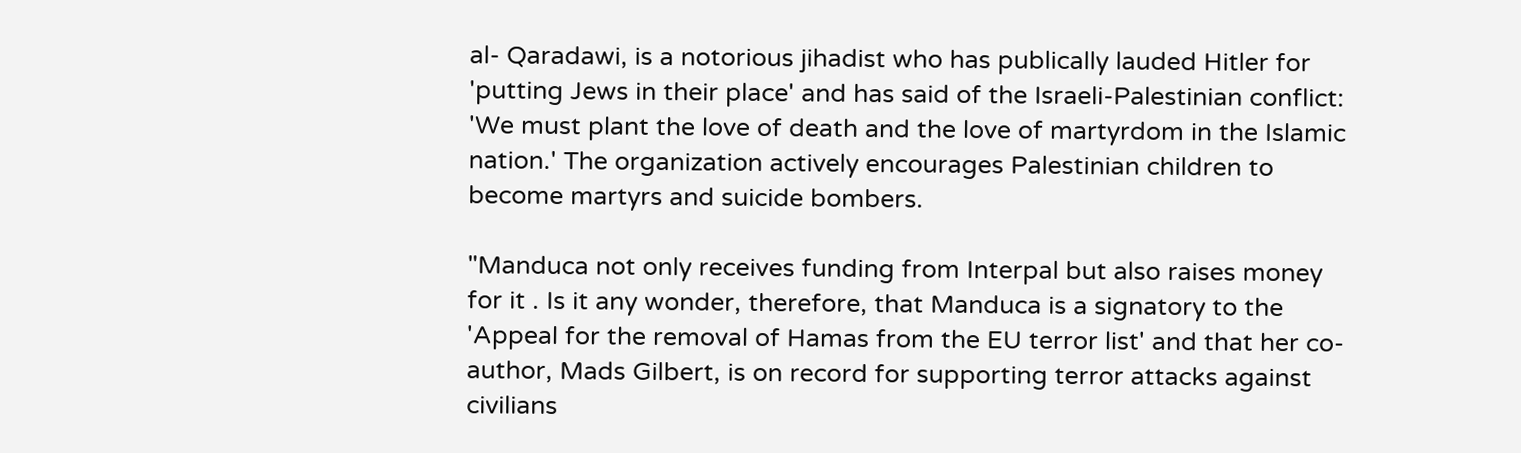al- Qaradawi, is a notorious jihadist who has publically lauded Hitler for 'putting Jews in their place' and has said of the Israeli-Palestinian conflict: 'We must plant the love of death and the love of martyrdom in the Islamic nation.' The organization actively encourages Palestinian children to become martyrs and suicide bombers.

"Manduca not only receives funding from Interpal but also raises money for it . Is it any wonder, therefore, that Manduca is a signatory to the 'Appeal for the removal of Hamas from the EU terror list' and that her co-author, Mads Gilbert, is on record for supporting terror attacks against civilians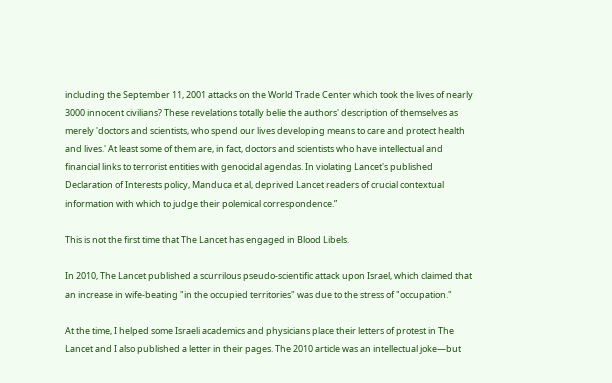including the September 11, 2001 attacks on the World Trade Center which took the lives of nearly 3000 innocent civilians? These revelations totally belie the authors' description of themselves as merely 'doctors and scientists, who spend our lives developing means to care and protect health and lives.' At least some of them are, in fact, doctors and scientists who have intellectual and financial links to terrorist entities with genocidal agendas. In violating Lancet's published Declaration of Interests policy, Manduca et al, deprived Lancet readers of crucial contextual information with which to judge their polemical correspondence.”

This is not the first time that The Lancet has engaged in Blood Libels.

In 2010, The Lancet published a scurrilous pseudo-scientific attack upon Israel, which claimed that an increase in wife-beating "in the occupied territories" was due to the stress of "occupation."

At the time, I helped some Israeli academics and physicians place their letters of protest in The Lancet and I also published a letter in their pages. The 2010 article was an intellectual joke—but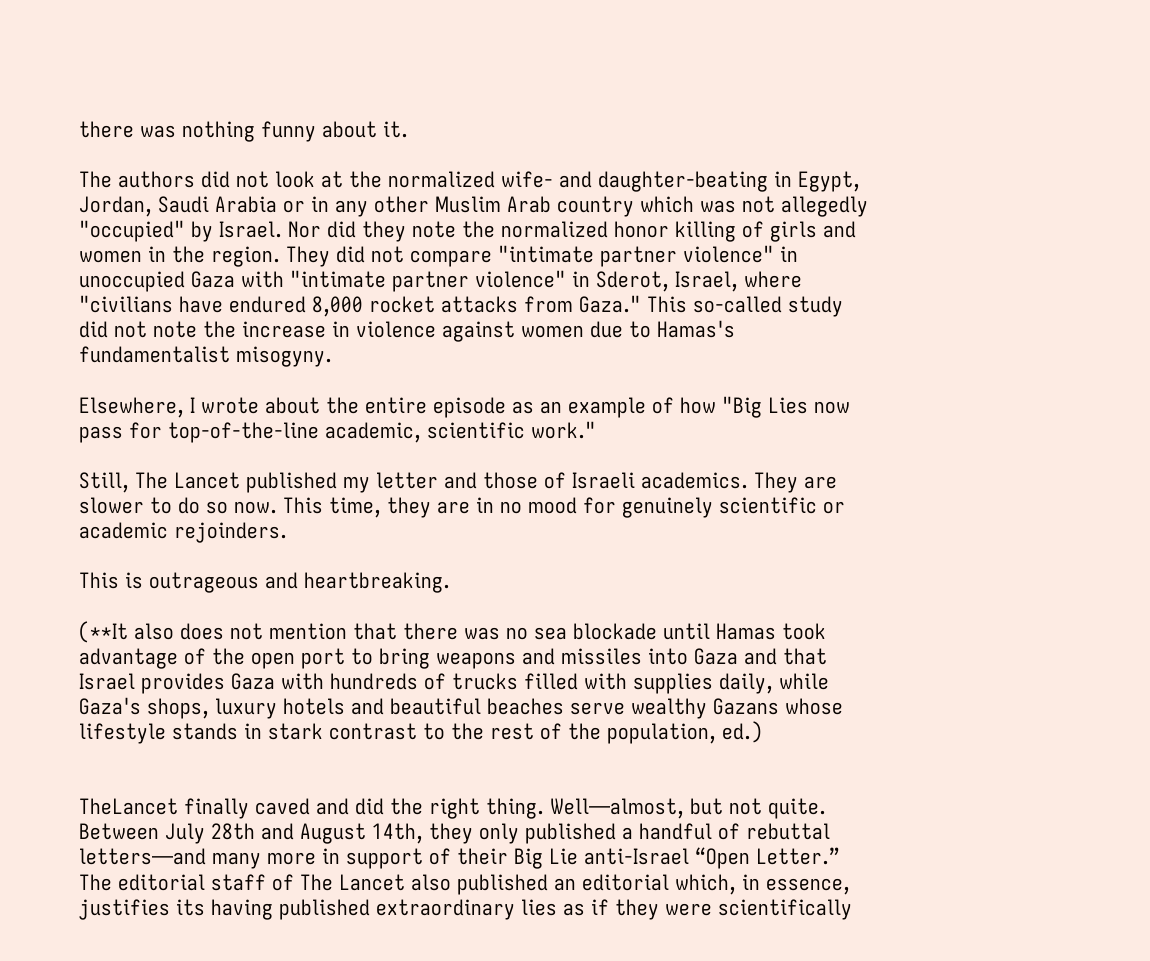there was nothing funny about it.

The authors did not look at the normalized wife- and daughter-beating in Egypt, Jordan, Saudi Arabia or in any other Muslim Arab country which was not allegedly "occupied" by Israel. Nor did they note the normalized honor killing of girls and women in the region. They did not compare "intimate partner violence" in unoccupied Gaza with "intimate partner violence" in Sderot, Israel, where "civilians have endured 8,000 rocket attacks from Gaza." This so-called study did not note the increase in violence against women due to Hamas's fundamentalist misogyny.

Elsewhere, I wrote about the entire episode as an example of how "Big Lies now pass for top-of-the-line academic, scientific work."

Still, The Lancet published my letter and those of Israeli academics. They are slower to do so now. This time, they are in no mood for genuinely scientific or academic rejoinders.

This is outrageous and heartbreaking.

(**It also does not mention that there was no sea blockade until Hamas took advantage of the open port to bring weapons and missiles into Gaza and that Israel provides Gaza with hundreds of trucks filled with supplies daily, while Gaza's shops, luxury hotels and beautiful beaches serve wealthy Gazans whose lifestyle stands in stark contrast to the rest of the population, ed.)


TheLancet finally caved and did the right thing. Well—almost, but not quite. Between July 28th and August 14th, they only published a handful of rebuttal letters—and many more in support of their Big Lie anti-Israel “Open Letter.” The editorial staff of The Lancet also published an editorial which, in essence, justifies its having published extraordinary lies as if they were scientifically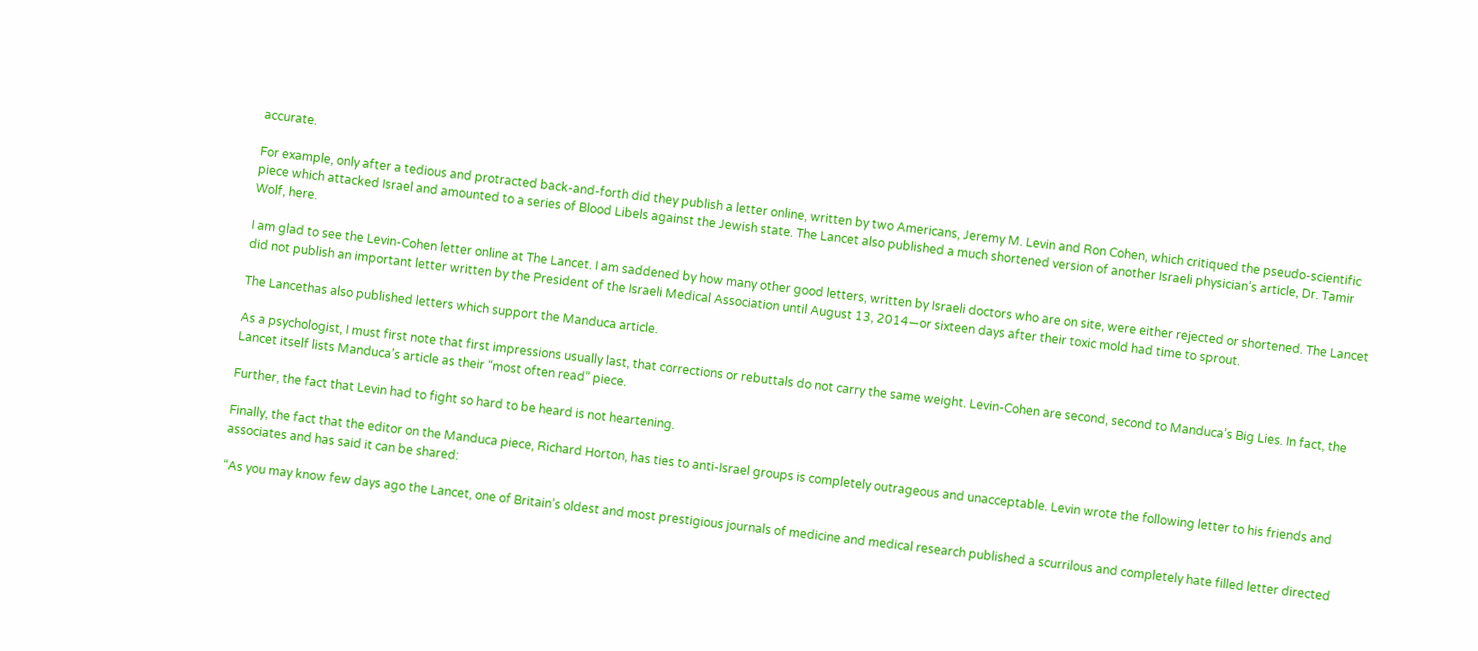accurate.

For example, only after a tedious and protracted back-and-forth did they publish a letter online, written by two Americans, Jeremy M. Levin and Ron Cohen, which critiqued the pseudo-scientific piece which attacked Israel and amounted to a series of Blood Libels against the Jewish state. The Lancet also published a much shortened version of another Israeli physician’s article, Dr. Tamir Wolf, here.

I am glad to see the Levin-Cohen letter online at The Lancet. I am saddened by how many other good letters, written by Israeli doctors who are on site, were either rejected or shortened. The Lancet did not publish an important letter written by the President of the Israeli Medical Association until August 13, 2014—or sixteen days after their toxic mold had time to sprout.

The Lancethas also published letters which support the Manduca article.

As a psychologist, I must first note that first impressions usually last, that corrections or rebuttals do not carry the same weight. Levin-Cohen are second, second to Manduca’s Big Lies. In fact, the Lancet itself lists Manduca’s article as their “most often read” piece.

Further, the fact that Levin had to fight so hard to be heard is not heartening.

Finally, the fact that the editor on the Manduca piece, Richard Horton, has ties to anti-Israel groups is completely outrageous and unacceptable. Levin wrote the following letter to his friends and associates and has said it can be shared:

“As you may know few days ago the Lancet, one of Britain’s oldest and most prestigious journals of medicine and medical research published a scurrilous and completely hate filled letter directed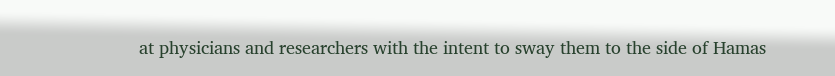at physicians and researchers with the intent to sway them to the side of Hamas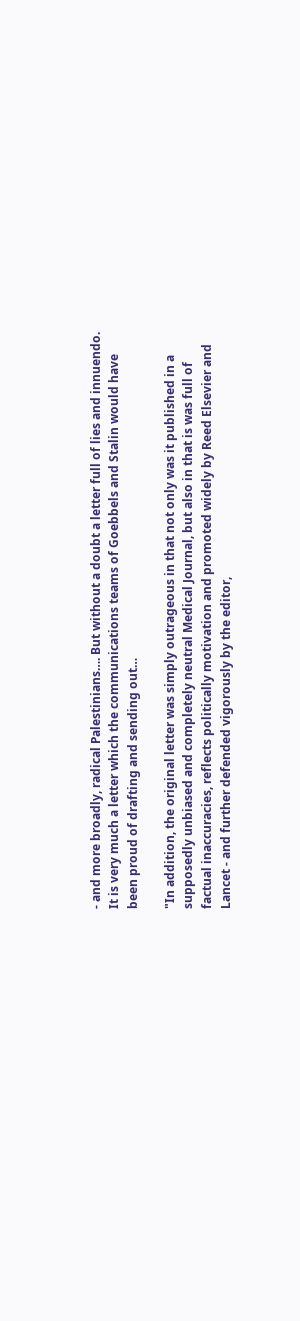- and more broadly, radical Palestinians…. But without a doubt a letter full of lies and innuendo.  It is very much a letter which the communications teams of Goebbels and Stalin would have been proud of drafting and sending out…

"In addition, the original letter was simply outrageous in that not only was it published in a supposedly unbiased and completely neutral Medical Journal, but also in that is was full of factual inaccuracies, reflects politically motivation and promoted widely by Reed Elsevier and Lancet - and further defended vigorously by the editor,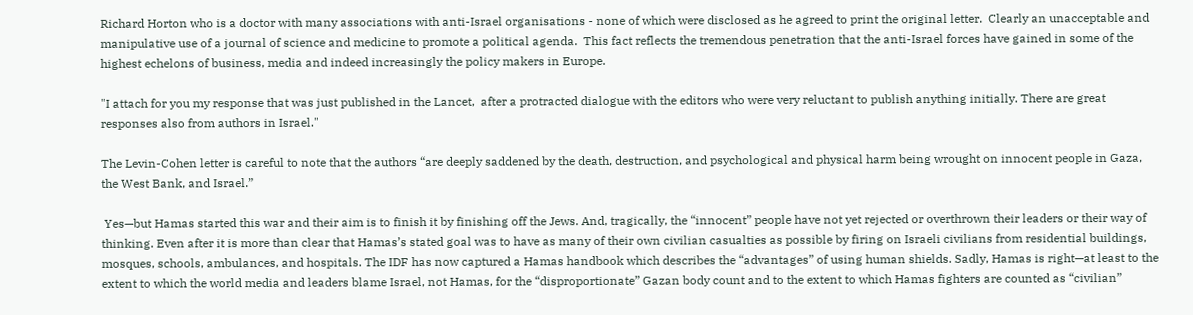Richard Horton who is a doctor with many associations with anti-Israel organisations - none of which were disclosed as he agreed to print the original letter.  Clearly an unacceptable and manipulative use of a journal of science and medicine to promote a political agenda.  This fact reflects the tremendous penetration that the anti-Israel forces have gained in some of the highest echelons of business, media and indeed increasingly the policy makers in Europe.

"I attach for you my response that was just published in the Lancet,  after a protracted dialogue with the editors who were very reluctant to publish anything initially. There are great responses also from authors in Israel."

The Levin-Cohen letter is careful to note that the authors “are deeply saddened by the death, destruction, and psychological and physical harm being wrought on innocent people in Gaza, the West Bank, and Israel.”

 Yes—but Hamas started this war and their aim is to finish it by finishing off the Jews. And, tragically, the “innocent” people have not yet rejected or overthrown their leaders or their way of thinking. Even after it is more than clear that Hamas’s stated goal was to have as many of their own civilian casualties as possible by firing on Israeli civilians from residential buildings, mosques, schools, ambulances, and hospitals. The IDF has now captured a Hamas handbook which describes the “advantages” of using human shields. Sadly, Hamas is right—at least to the extent to which the world media and leaders blame Israel, not Hamas, for the “disproportionate” Gazan body count and to the extent to which Hamas fighters are counted as “civilian”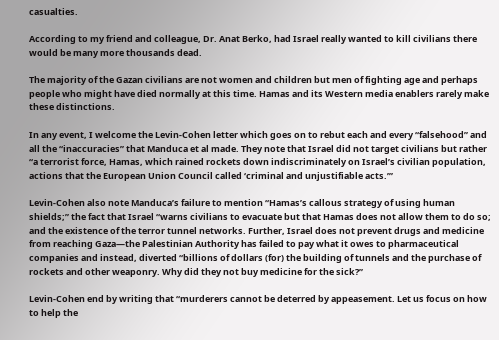casualties.

According to my friend and colleague, Dr. Anat Berko, had Israel really wanted to kill civilians there would be many more thousands dead.

The majority of the Gazan civilians are not women and children but men of fighting age and perhaps people who might have died normally at this time. Hamas and its Western media enablers rarely make these distinctions.

In any event, I welcome the Levin-Cohen letter which goes on to rebut each and every “falsehood” and all the “inaccuracies” that Manduca et al made. They note that Israel did not target civilians but rather “a terrorist force, Hamas, which rained rockets down indiscriminately on Israel’s civilian population, actions that the European Union Council called ‘criminal and unjustifiable acts.’”

Levin-Cohen also note Manduca’s failure to mention “Hamas’s callous strategy of using human shields;” the fact that Israel “warns civilians to evacuate but that Hamas does not allow them to do so; and the existence of the terror tunnel networks. Further, Israel does not prevent drugs and medicine from reaching Gaza—the Palestinian Authority has failed to pay what it owes to pharmaceutical companies and instead, diverted “billions of dollars (for) the building of tunnels and the purchase of rockets and other weaponry. Why did they not buy medicine for the sick?”

Levin-Cohen end by writing that “murderers cannot be deterred by appeasement. Let us focus on how to help the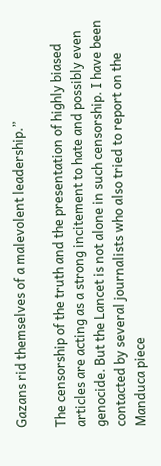Gazans rid themselves of a malevolent leadership.”

The censorship of the truth and the presentation of highly biased articles are acting as a strong incitement to hate and possibly even genocide. But the Lancet is not alone in such censorship. I have been contacted by several journalists who also tried to report on the Manduca piece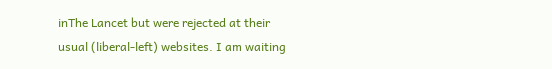inThe Lancet but were rejected at their usual (liberal-left) websites. I am waiting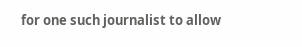for one such journalist to allow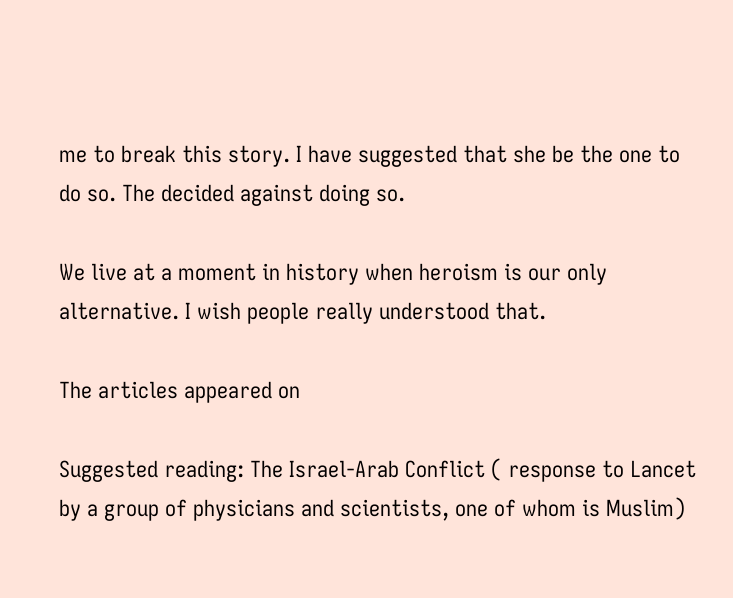me to break this story. I have suggested that she be the one to do so. The decided against doing so.

We live at a moment in history when heroism is our only alternative. I wish people really understood that.

The articles appeared on

Suggested reading: The Israel-Arab Conflict ( response to Lancet by a group of physicians and scientists, one of whom is Muslim)